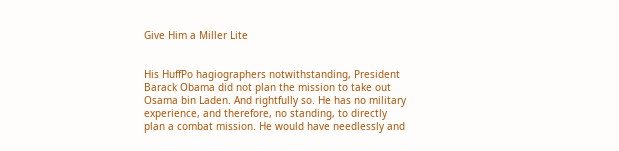Give Him a Miller Lite


His HuffPo hagiographers notwithstanding, President Barack Obama did not plan the mission to take out Osama bin Laden. And rightfully so. He has no military experience, and therefore, no standing, to directly plan a combat mission. He would have needlessly and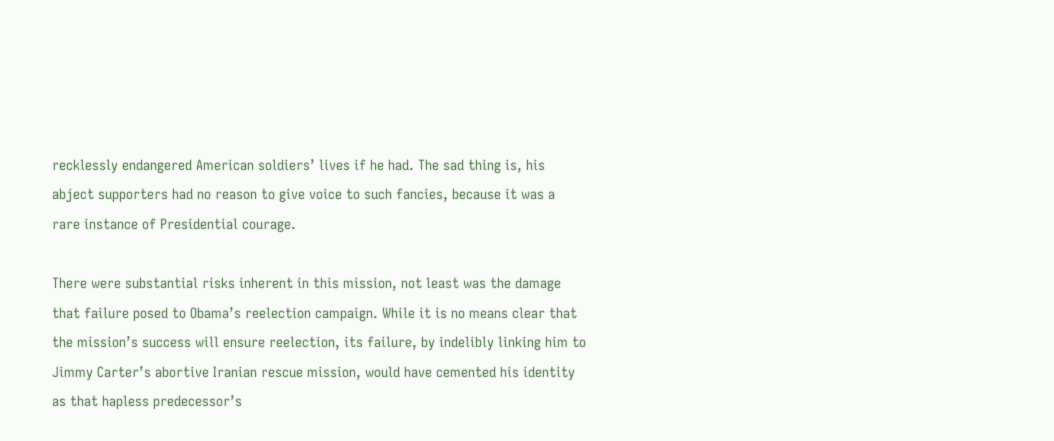recklessly endangered American soldiers’ lives if he had. The sad thing is, his abject supporters had no reason to give voice to such fancies, because it was a rare instance of Presidential courage.

There were substantial risks inherent in this mission, not least was the damage that failure posed to Obama’s reelection campaign. While it is no means clear that the mission’s success will ensure reelection, its failure, by indelibly linking him to Jimmy Carter’s abortive Iranian rescue mission, would have cemented his identity as that hapless predecessor’s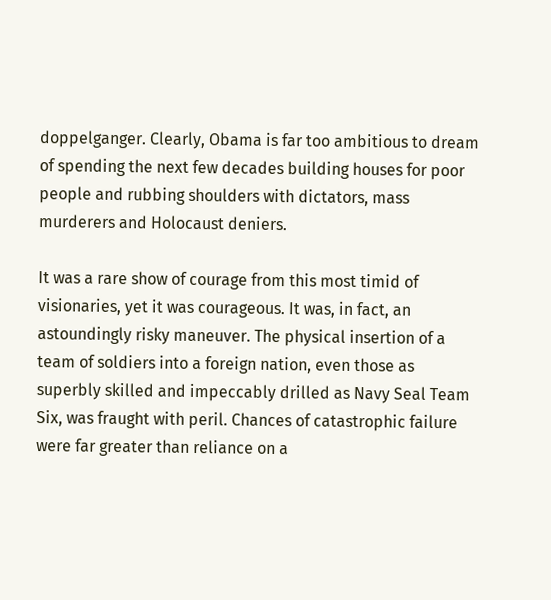doppelganger. Clearly, Obama is far too ambitious to dream of spending the next few decades building houses for poor people and rubbing shoulders with dictators, mass murderers and Holocaust deniers.

It was a rare show of courage from this most timid of visionaries, yet it was courageous. It was, in fact, an astoundingly risky maneuver. The physical insertion of a team of soldiers into a foreign nation, even those as superbly skilled and impeccably drilled as Navy Seal Team Six, was fraught with peril. Chances of catastrophic failure were far greater than reliance on a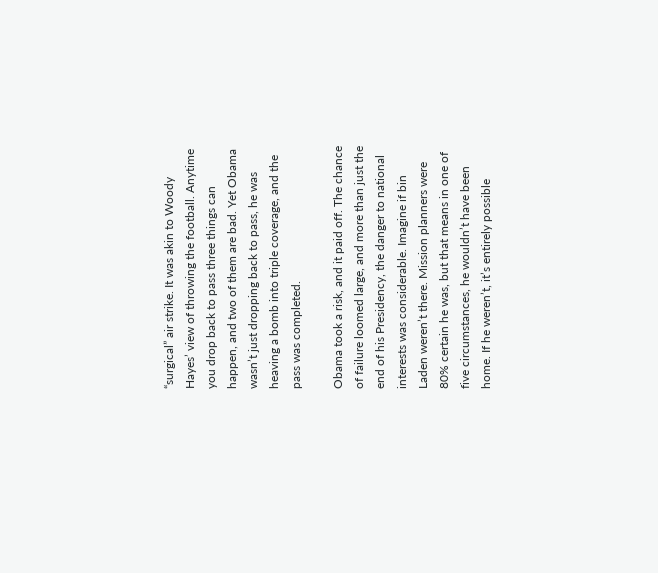“surgical” air strike. It was akin to Woody Hayes’ view of throwing the football. Anytime you drop back to pass three things can happen, and two of them are bad. Yet Obama wasn’t just dropping back to pass, he was heaving a bomb into triple coverage, and the pass was completed.

Obama took a risk, and it paid off. The chance of failure loomed large, and more than just the end of his Presidency, the danger to national interests was considerable. Imagine if bin Laden weren’t there. Mission planners were 80% certain he was, but that means in one of five circumstances, he wouldn’t have been home. If he weren’t, it’s entirely possible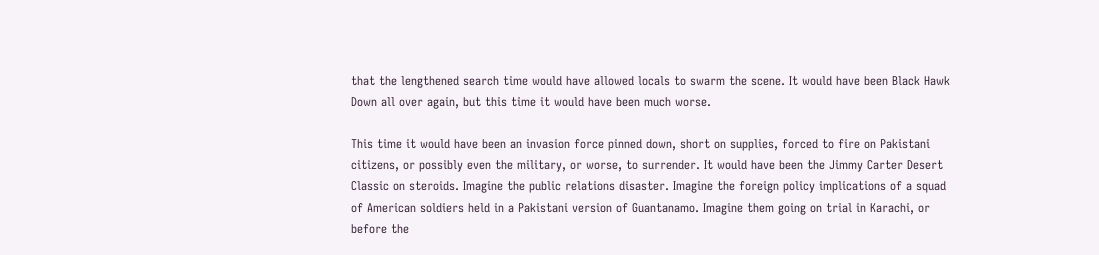that the lengthened search time would have allowed locals to swarm the scene. It would have been Black Hawk Down all over again, but this time it would have been much worse.

This time it would have been an invasion force pinned down, short on supplies, forced to fire on Pakistani citizens, or possibly even the military, or worse, to surrender. It would have been the Jimmy Carter Desert Classic on steroids. Imagine the public relations disaster. Imagine the foreign policy implications of a squad of American soldiers held in a Pakistani version of Guantanamo. Imagine them going on trial in Karachi, or before the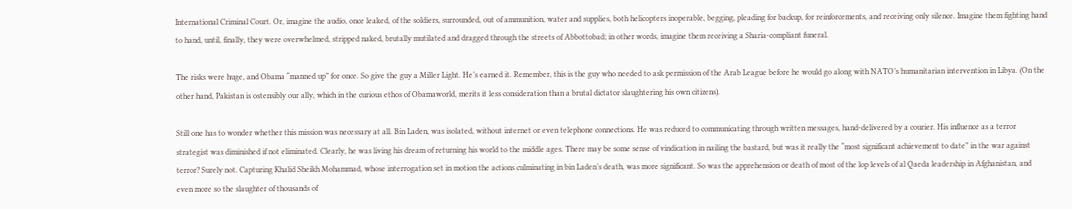International Criminal Court. Or, imagine the audio, once leaked, of the soldiers, surrounded, out of ammunition, water and supplies, both helicopters inoperable, begging, pleading for backup, for reinforcements, and receiving only silence. Imagine them fighting hand to hand, until, finally, they were overwhelmed, stripped naked, brutally mutilated and dragged through the streets of Abbottobad; in other words, imagine them receiving a Sharia-compliant funeral.

The risks were huge, and Obama “manned up” for once. So give the guy a Miller Light. He’s earned it. Remember, this is the guy who needed to ask permission of the Arab League before he would go along with NATO’s humanitarian intervention in Libya. (On the other hand, Pakistan is ostensibly our ally, which in the curious ethos of Obamaworld, merits it less consideration than a brutal dictator slaughtering his own citizens).

Still one has to wonder whether this mission was necessary at all. Bin Laden, was isolated, without internet or even telephone connections. He was reduced to communicating through written messages, hand-delivered by a courier. His influence as a terror strategist was diminished if not eliminated. Clearly, he was living his dream of returning his world to the middle ages. There may be some sense of vindication in nailing the bastard, but was it really the “most significant achievement to date” in the war against terror? Surely not. Capturing Khalid Sheikh Mohammad, whose interrogation set in motion the actions culminating in bin Laden’s death, was more significant. So was the apprehension or death of most of the lop levels of al Qaeda leadership in Afghanistan, and even more so the slaughter of thousands of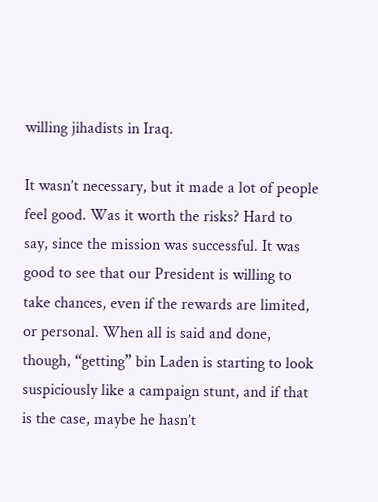willing jihadists in Iraq.

It wasn’t necessary, but it made a lot of people feel good. Was it worth the risks? Hard to say, since the mission was successful. It was good to see that our President is willing to take chances, even if the rewards are limited, or personal. When all is said and done, though, “getting” bin Laden is starting to look suspiciously like a campaign stunt, and if that is the case, maybe he hasn’t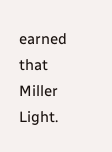earned that Miller Light.